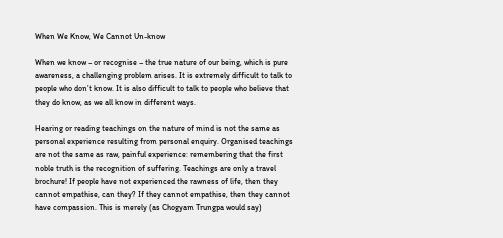When We Know, We Cannot Un-know

When we know – or recognise – the true nature of our being, which is pure awareness, a challenging problem arises. It is extremely difficult to talk to people who don’t know. It is also difficult to talk to people who believe that they do know, as we all know in different ways.

Hearing or reading teachings on the nature of mind is not the same as personal experience resulting from personal enquiry. Organised teachings are not the same as raw, painful experience: remembering that the first noble truth is the recognition of suffering. Teachings are only a travel brochure! If people have not experienced the rawness of life, then they cannot empathise, can they? If they cannot empathise, then they cannot have compassion. This is merely (as Chogyam Trungpa would say)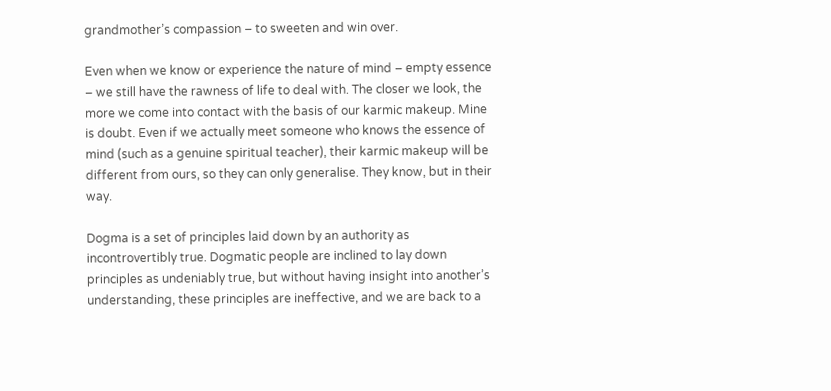grandmother’s compassion – to sweeten and win over.

Even when we know or experience the nature of mind – empty essence – we still have the rawness of life to deal with. The closer we look, the more we come into contact with the basis of our karmic makeup. Mine is doubt. Even if we actually meet someone who knows the essence of mind (such as a genuine spiritual teacher), their karmic makeup will be different from ours, so they can only generalise. They know, but in their way.

Dogma is a set of principles laid down by an authority as incontrovertibly true. Dogmatic people are inclined to lay down principles as undeniably true, but without having insight into another’s understanding, these principles are ineffective, and we are back to a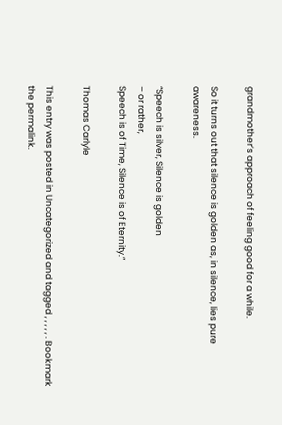grandmother’s approach of feeling good for a while.

So it turns out that silence is golden as, in silence, lies pure awareness.

“Speech is silver, Silence is golden
– or rather,
Speech is of Time, Silence is of Eternity.”

Thomas Carlyle

This entry was posted in Uncategorized and tagged , , , , , . Bookmark the permalink.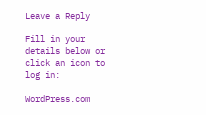Leave a Reply

Fill in your details below or click an icon to log in:

WordPress.com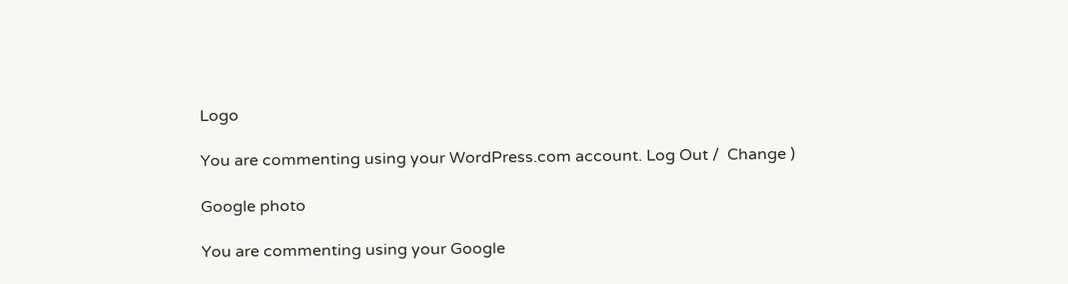Logo

You are commenting using your WordPress.com account. Log Out /  Change )

Google photo

You are commenting using your Google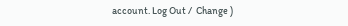account. Log Out /  Change )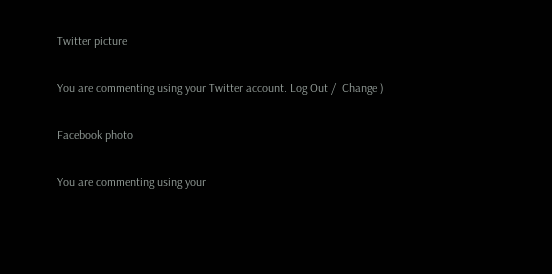Twitter picture

You are commenting using your Twitter account. Log Out /  Change )

Facebook photo

You are commenting using your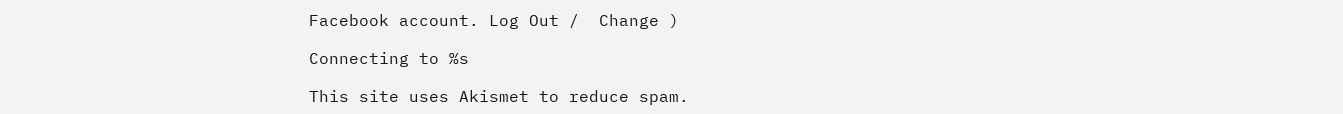Facebook account. Log Out /  Change )

Connecting to %s

This site uses Akismet to reduce spam.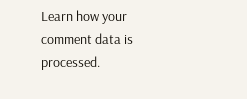Learn how your comment data is processed.